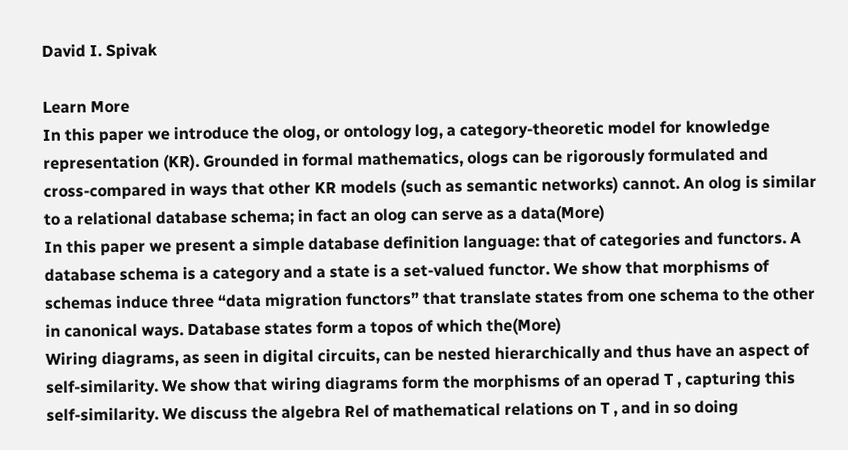David I. Spivak

Learn More
In this paper we introduce the olog, or ontology log, a category-theoretic model for knowledge representation (KR). Grounded in formal mathematics, ologs can be rigorously formulated and cross-compared in ways that other KR models (such as semantic networks) cannot. An olog is similar to a relational database schema; in fact an olog can serve as a data(More)
In this paper we present a simple database definition language: that of categories and functors. A database schema is a category and a state is a set-valued functor. We show that morphisms of schemas induce three “data migration functors” that translate states from one schema to the other in canonical ways. Database states form a topos of which the(More)
Wiring diagrams, as seen in digital circuits, can be nested hierarchically and thus have an aspect of self-similarity. We show that wiring diagrams form the morphisms of an operad T , capturing this self-similarity. We discuss the algebra Rel of mathematical relations on T , and in so doing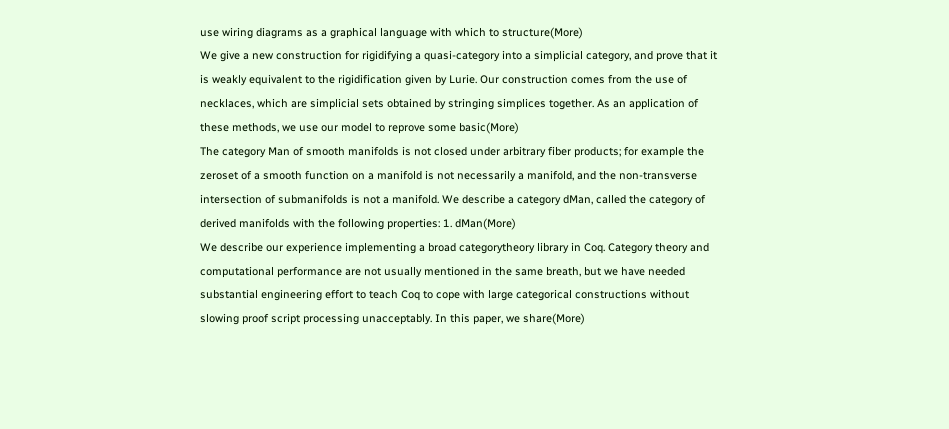use wiring diagrams as a graphical language with which to structure(More)
We give a new construction for rigidifying a quasi-category into a simplicial category, and prove that it is weakly equivalent to the rigidification given by Lurie. Our construction comes from the use of necklaces, which are simplicial sets obtained by stringing simplices together. As an application of these methods, we use our model to reprove some basic(More)
The category Man of smooth manifolds is not closed under arbitrary fiber products; for example the zeroset of a smooth function on a manifold is not necessarily a manifold, and the non-transverse intersection of submanifolds is not a manifold. We describe a category dMan, called the category of derived manifolds with the following properties: 1. dMan(More)
We describe our experience implementing a broad categorytheory library in Coq. Category theory and computational performance are not usually mentioned in the same breath, but we have needed substantial engineering effort to teach Coq to cope with large categorical constructions without slowing proof script processing unacceptably. In this paper, we share(More)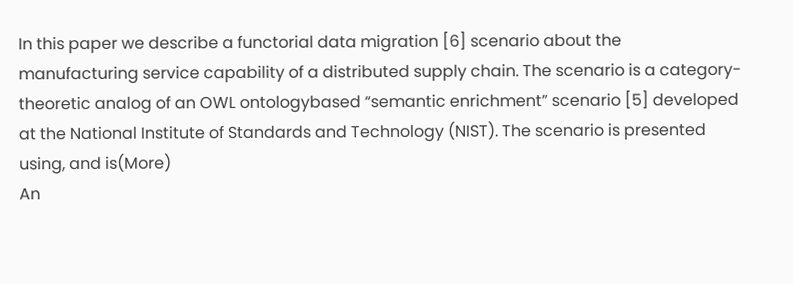In this paper we describe a functorial data migration [6] scenario about the manufacturing service capability of a distributed supply chain. The scenario is a category-theoretic analog of an OWL ontologybased “semantic enrichment” scenario [5] developed at the National Institute of Standards and Technology (NIST). The scenario is presented using, and is(More)
An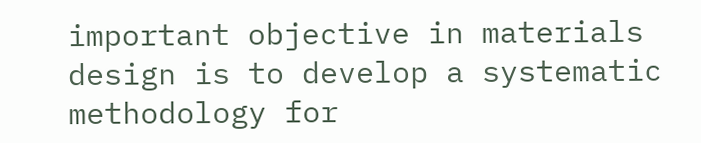important objective in materials design is to develop a systematic methodology for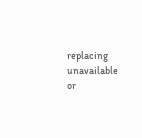replacing unavailable or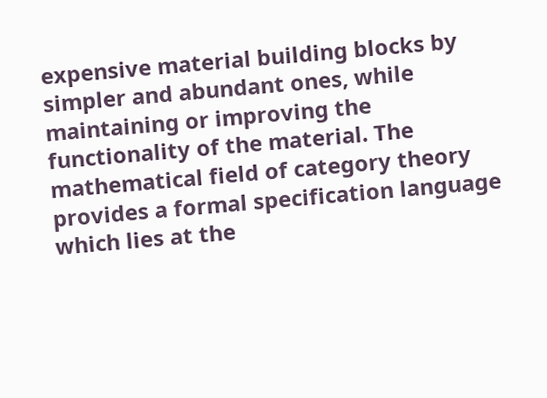expensive material building blocks by simpler and abundant ones, while maintaining or improving the functionality of the material. The mathematical field of category theory provides a formal specification language which lies at the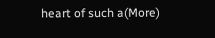heart of such a(More)